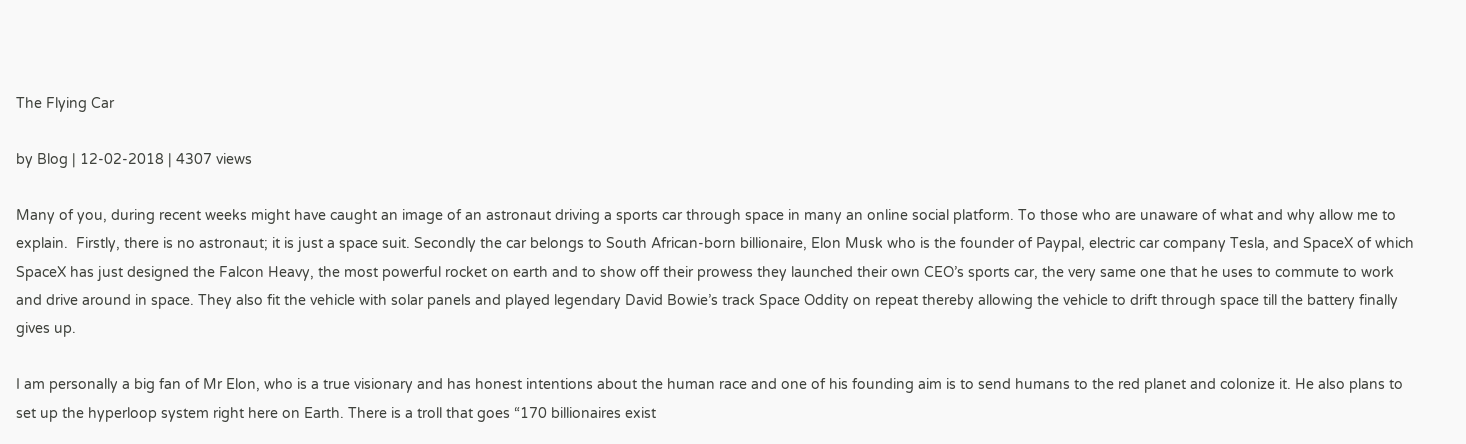The Flying Car

by Blog | 12-02-2018 | 4307 views

Many of you, during recent weeks might have caught an image of an astronaut driving a sports car through space in many an online social platform. To those who are unaware of what and why allow me to explain.  Firstly, there is no astronaut; it is just a space suit. Secondly the car belongs to South African-born billionaire, Elon Musk who is the founder of Paypal, electric car company Tesla, and SpaceX of which SpaceX has just designed the Falcon Heavy, the most powerful rocket on earth and to show off their prowess they launched their own CEO’s sports car, the very same one that he uses to commute to work and drive around in space. They also fit the vehicle with solar panels and played legendary David Bowie’s track Space Oddity on repeat thereby allowing the vehicle to drift through space till the battery finally gives up.

I am personally a big fan of Mr Elon, who is a true visionary and has honest intentions about the human race and one of his founding aim is to send humans to the red planet and colonize it. He also plans to set up the hyperloop system right here on Earth. There is a troll that goes “170 billionaires exist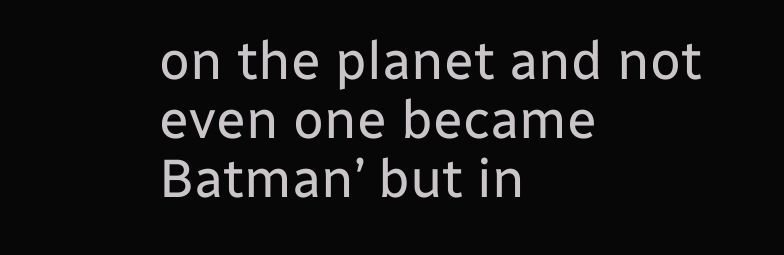on the planet and not even one became Batman’ but in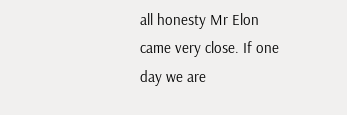all honesty Mr Elon came very close. If one day we are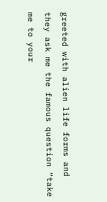greeted with alien life forms and they ask me the famous question “take me to your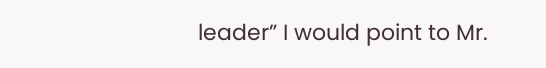leader” I would point to Mr.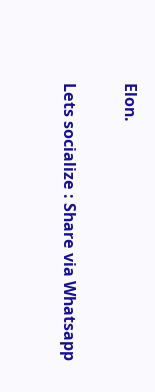Elon.

Lets socialize : Share via Whatsapp